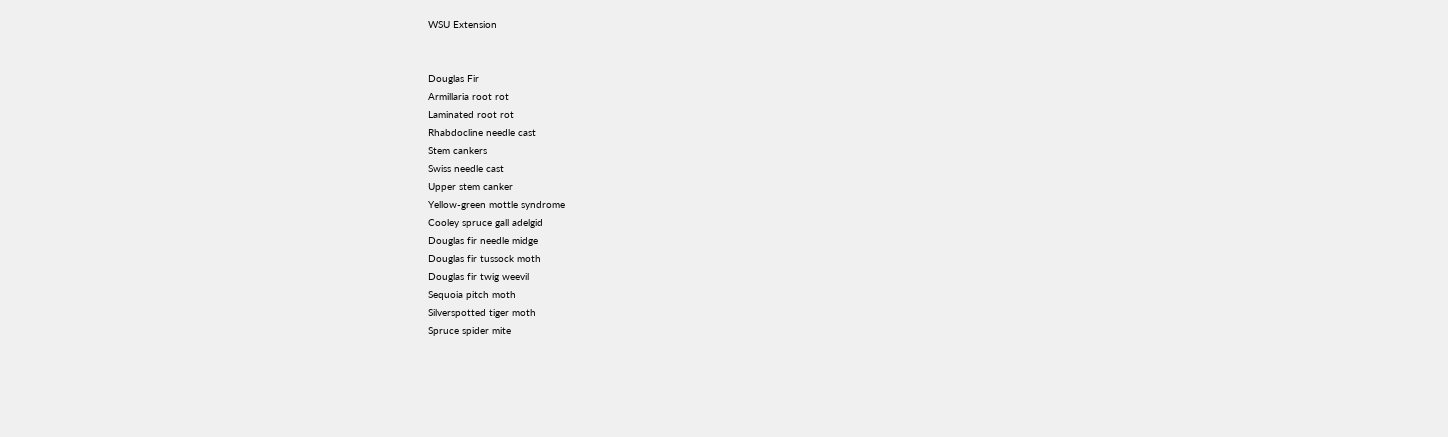WSU Extension


Douglas Fir
Armillaria root rot
Laminated root rot
Rhabdocline needle cast
Stem cankers
Swiss needle cast
Upper stem canker
Yellow-green mottle syndrome
Cooley spruce gall adelgid
Douglas fir needle midge
Douglas fir tussock moth
Douglas fir twig weevil
Sequoia pitch moth
Silverspotted tiger moth
Spruce spider mite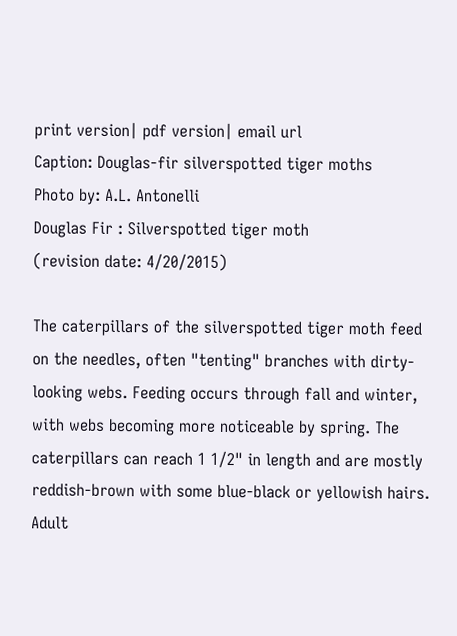print version| pdf version| email url
Caption: Douglas-fir silverspotted tiger moths
Photo by: A.L. Antonelli
Douglas Fir : Silverspotted tiger moth
(revision date: 4/20/2015)

The caterpillars of the silverspotted tiger moth feed on the needles, often "tenting" branches with dirty-looking webs. Feeding occurs through fall and winter, with webs becoming more noticeable by spring. The caterpillars can reach 1 1/2" in length and are mostly reddish-brown with some blue-black or yellowish hairs. Adult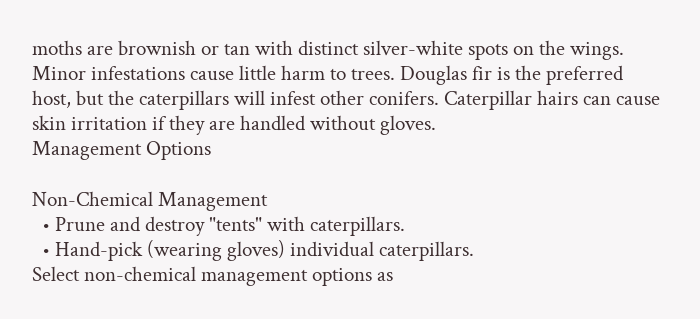moths are brownish or tan with distinct silver-white spots on the wings. Minor infestations cause little harm to trees. Douglas fir is the preferred host, but the caterpillars will infest other conifers. Caterpillar hairs can cause skin irritation if they are handled without gloves.
Management Options

Non-Chemical Management
  • Prune and destroy "tents" with caterpillars.
  • Hand-pick (wearing gloves) individual caterpillars.
Select non-chemical management options as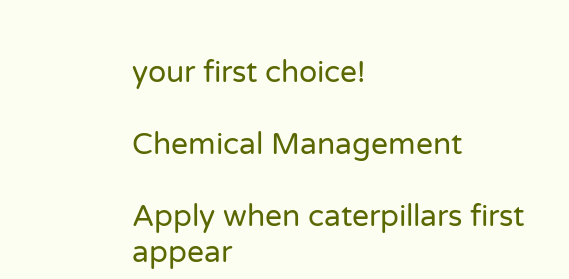your first choice!

Chemical Management

Apply when caterpillars first appear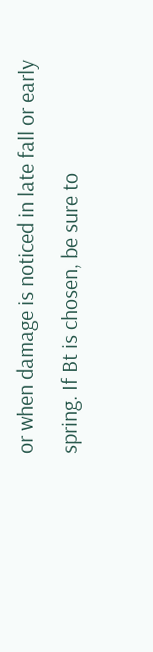or when damage is noticed in late fall or early spring. If Bt is chosen, be sure to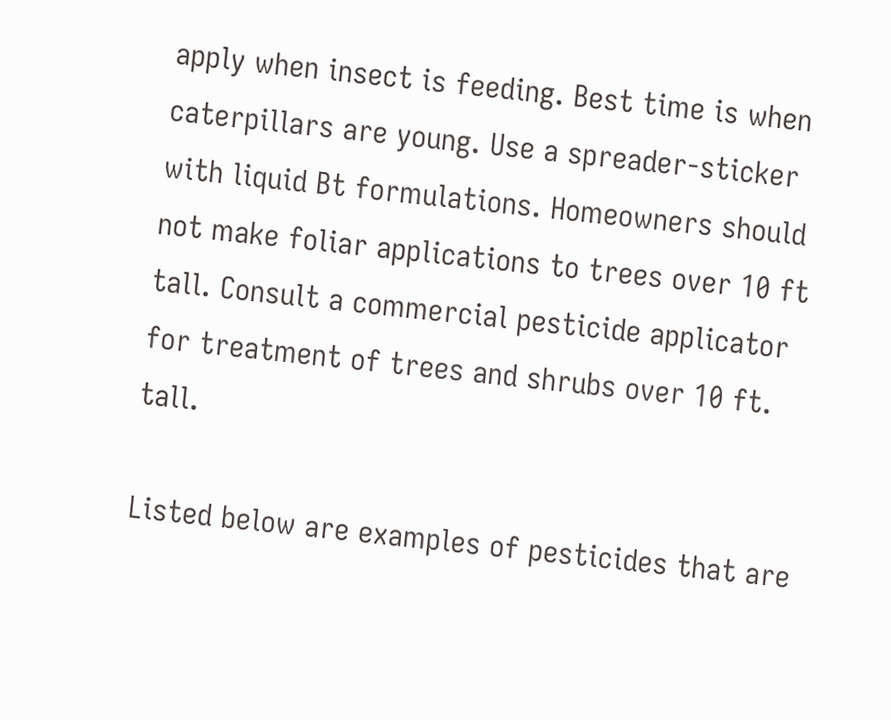apply when insect is feeding. Best time is when caterpillars are young. Use a spreader-sticker with liquid Bt formulations. Homeowners should not make foliar applications to trees over 10 ft tall. Consult a commercial pesticide applicator for treatment of trees and shrubs over 10 ft. tall.

Listed below are examples of pesticides that are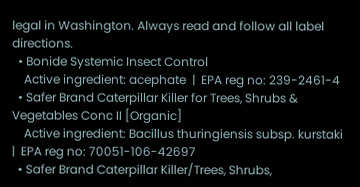legal in Washington. Always read and follow all label directions.
  • Bonide Systemic Insect Control
    Active ingredient: acephate  |  EPA reg no: 239-2461-4
  • Safer Brand Caterpillar Killer for Trees, Shrubs & Vegetables Conc II [Organic]
    Active ingredient: Bacillus thuringiensis subsp. kurstaki  |  EPA reg no: 70051-106-42697
  • Safer Brand Caterpillar Killer/Trees, Shrubs,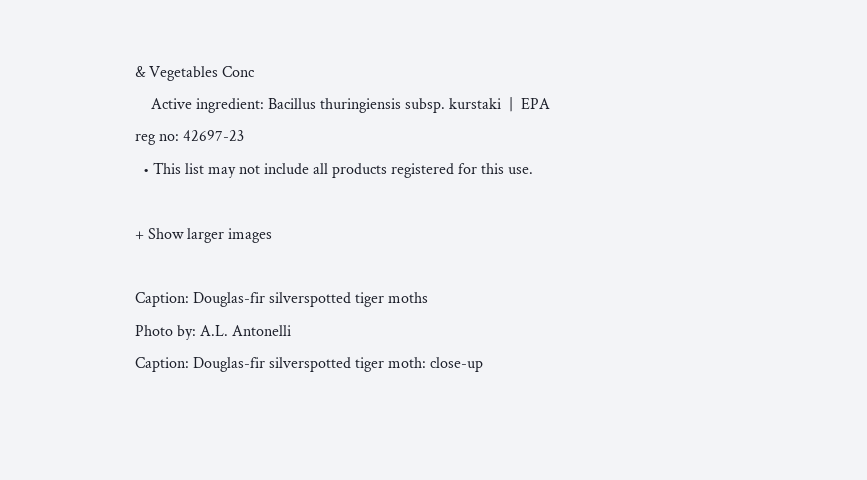& Vegetables Conc
    Active ingredient: Bacillus thuringiensis subsp. kurstaki  |  EPA reg no: 42697-23
  • This list may not include all products registered for this use.

+ Show larger images

Caption: Douglas-fir silverspotted tiger moths
Photo by: A.L. Antonelli
Caption: Douglas-fir silverspotted tiger moth: close-up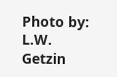Photo by: L.W. Getzin